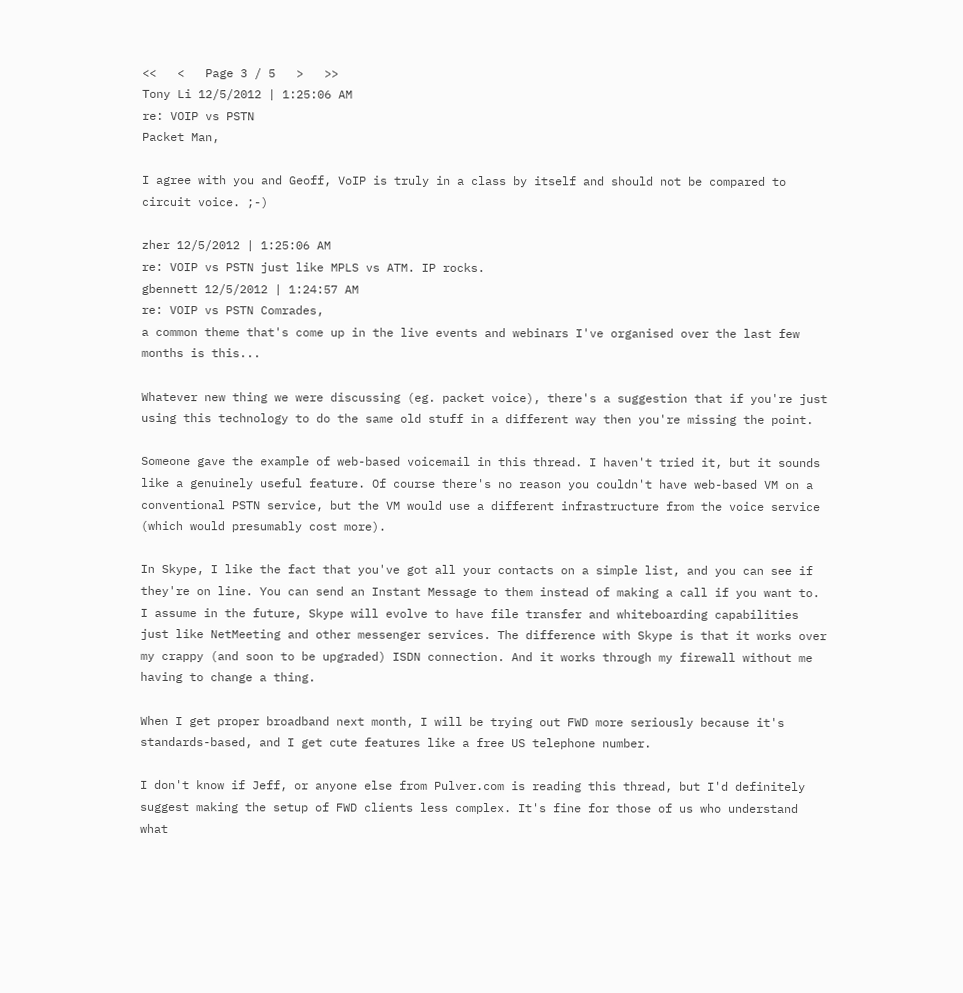<<   <   Page 3 / 5   >   >>
Tony Li 12/5/2012 | 1:25:06 AM
re: VOIP vs PSTN
Packet Man,

I agree with you and Geoff, VoIP is truly in a class by itself and should not be compared to circuit voice. ;-)

zher 12/5/2012 | 1:25:06 AM
re: VOIP vs PSTN just like MPLS vs ATM. IP rocks.
gbennett 12/5/2012 | 1:24:57 AM
re: VOIP vs PSTN Comrades,
a common theme that's come up in the live events and webinars I've organised over the last few months is this...

Whatever new thing we were discussing (eg. packet voice), there's a suggestion that if you're just using this technology to do the same old stuff in a different way then you're missing the point.

Someone gave the example of web-based voicemail in this thread. I haven't tried it, but it sounds like a genuinely useful feature. Of course there's no reason you couldn't have web-based VM on a conventional PSTN service, but the VM would use a different infrastructure from the voice service (which would presumably cost more).

In Skype, I like the fact that you've got all your contacts on a simple list, and you can see if they're on line. You can send an Instant Message to them instead of making a call if you want to. I assume in the future, Skype will evolve to have file transfer and whiteboarding capabilities just like NetMeeting and other messenger services. The difference with Skype is that it works over my crappy (and soon to be upgraded) ISDN connection. And it works through my firewall without me having to change a thing.

When I get proper broadband next month, I will be trying out FWD more seriously because it's standards-based, and I get cute features like a free US telephone number.

I don't know if Jeff, or anyone else from Pulver.com is reading this thread, but I'd definitely suggest making the setup of FWD clients less complex. It's fine for those of us who understand what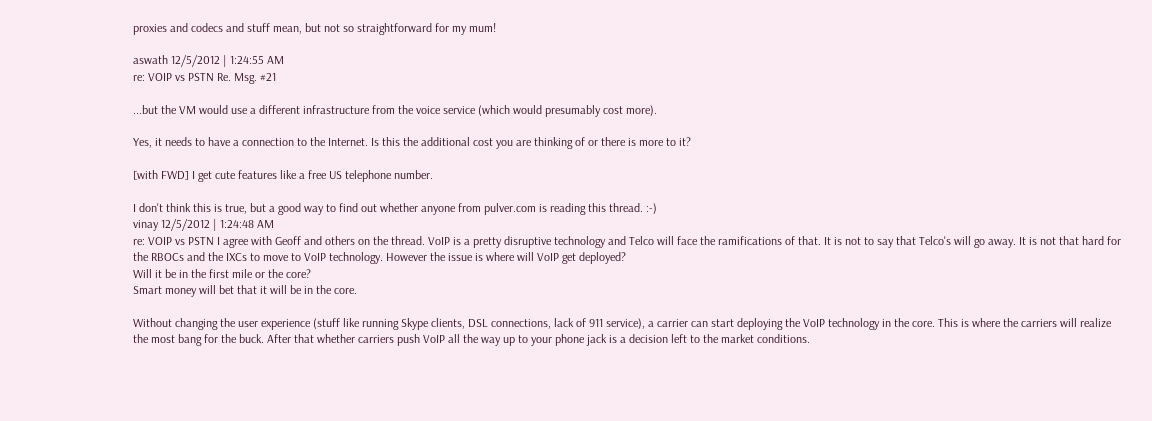proxies and codecs and stuff mean, but not so straightforward for my mum!

aswath 12/5/2012 | 1:24:55 AM
re: VOIP vs PSTN Re. Msg. #21

...but the VM would use a different infrastructure from the voice service (which would presumably cost more).

Yes, it needs to have a connection to the Internet. Is this the additional cost you are thinking of or there is more to it?

[with FWD] I get cute features like a free US telephone number.

I don't think this is true, but a good way to find out whether anyone from pulver.com is reading this thread. :-)
vinay 12/5/2012 | 1:24:48 AM
re: VOIP vs PSTN I agree with Geoff and others on the thread. VoIP is a pretty disruptive technology and Telco will face the ramifications of that. It is not to say that Telco's will go away. It is not that hard for the RBOCs and the IXCs to move to VoIP technology. However the issue is where will VoIP get deployed?
Will it be in the first mile or the core?
Smart money will bet that it will be in the core.

Without changing the user experience (stuff like running Skype clients, DSL connections, lack of 911 service), a carrier can start deploying the VoIP technology in the core. This is where the carriers will realize the most bang for the buck. After that whether carriers push VoIP all the way up to your phone jack is a decision left to the market conditions.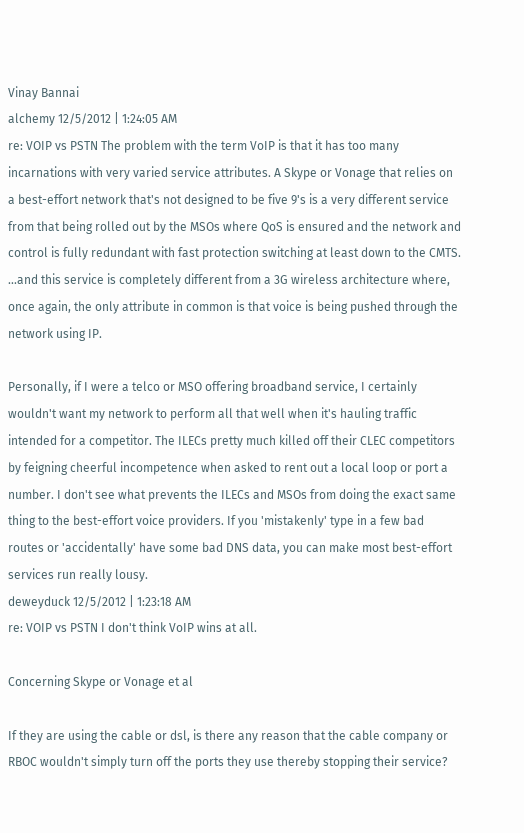Vinay Bannai
alchemy 12/5/2012 | 1:24:05 AM
re: VOIP vs PSTN The problem with the term VoIP is that it has too many incarnations with very varied service attributes. A Skype or Vonage that relies on a best-effort network that's not designed to be five 9's is a very different service from that being rolled out by the MSOs where QoS is ensured and the network and control is fully redundant with fast protection switching at least down to the CMTS. ...and this service is completely different from a 3G wireless architecture where, once again, the only attribute in common is that voice is being pushed through the network using IP.

Personally, if I were a telco or MSO offering broadband service, I certainly wouldn't want my network to perform all that well when it's hauling traffic intended for a competitor. The ILECs pretty much killed off their CLEC competitors by feigning cheerful incompetence when asked to rent out a local loop or port a number. I don't see what prevents the ILECs and MSOs from doing the exact same thing to the best-effort voice providers. If you 'mistakenly' type in a few bad routes or 'accidentally' have some bad DNS data, you can make most best-effort services run really lousy.
deweyduck 12/5/2012 | 1:23:18 AM
re: VOIP vs PSTN I don't think VoIP wins at all.

Concerning Skype or Vonage et al

If they are using the cable or dsl, is there any reason that the cable company or RBOC wouldn't simply turn off the ports they use thereby stopping their service?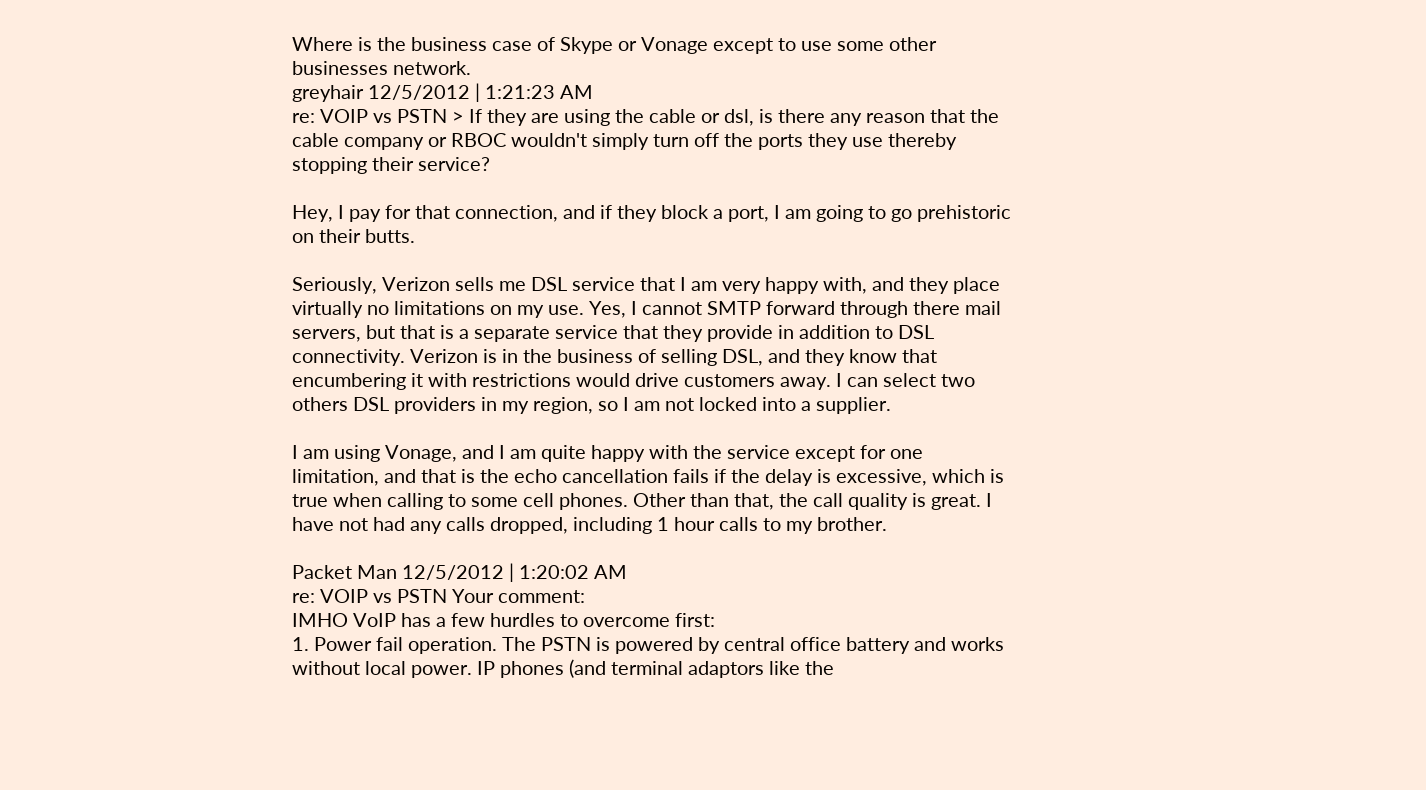Where is the business case of Skype or Vonage except to use some other businesses network.
greyhair 12/5/2012 | 1:21:23 AM
re: VOIP vs PSTN > If they are using the cable or dsl, is there any reason that the cable company or RBOC wouldn't simply turn off the ports they use thereby stopping their service?

Hey, I pay for that connection, and if they block a port, I am going to go prehistoric on their butts.

Seriously, Verizon sells me DSL service that I am very happy with, and they place virtually no limitations on my use. Yes, I cannot SMTP forward through there mail servers, but that is a separate service that they provide in addition to DSL connectivity. Verizon is in the business of selling DSL, and they know that encumbering it with restrictions would drive customers away. I can select two others DSL providers in my region, so I am not locked into a supplier.

I am using Vonage, and I am quite happy with the service except for one limitation, and that is the echo cancellation fails if the delay is excessive, which is true when calling to some cell phones. Other than that, the call quality is great. I have not had any calls dropped, including 1 hour calls to my brother.

Packet Man 12/5/2012 | 1:20:02 AM
re: VOIP vs PSTN Your comment:
IMHO VoIP has a few hurdles to overcome first:
1. Power fail operation. The PSTN is powered by central office battery and works without local power. IP phones (and terminal adaptors like the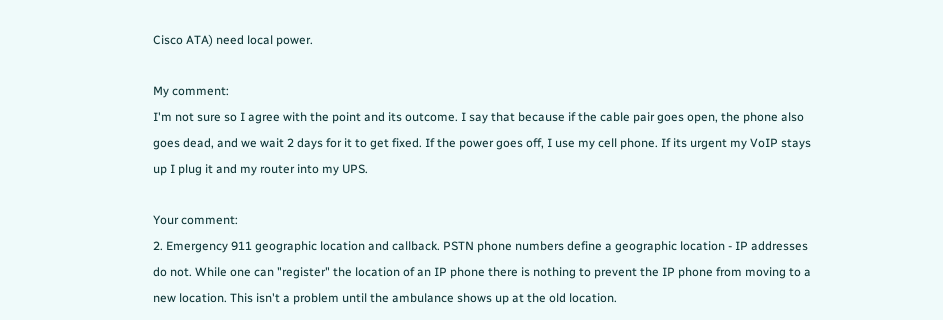Cisco ATA) need local power.

My comment:
I'm not sure so I agree with the point and its outcome. I say that because if the cable pair goes open, the phone also goes dead, and we wait 2 days for it to get fixed. If the power goes off, I use my cell phone. If its urgent my VoIP stays up I plug it and my router into my UPS.

Your comment:
2. Emergency 911 geographic location and callback. PSTN phone numbers define a geographic location - IP addresses do not. While one can "register" the location of an IP phone there is nothing to prevent the IP phone from moving to a new location. This isn't a problem until the ambulance shows up at the old location.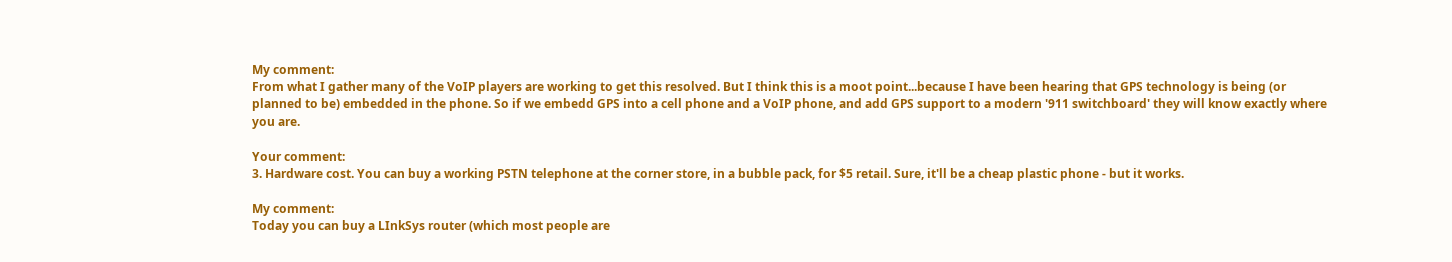My comment:
From what I gather many of the VoIP players are working to get this resolved. But I think this is a moot point...because I have been hearing that GPS technology is being (or planned to be) embedded in the phone. So if we embedd GPS into a cell phone and a VoIP phone, and add GPS support to a modern '911 switchboard' they will know exactly where you are.

Your comment:
3. Hardware cost. You can buy a working PSTN telephone at the corner store, in a bubble pack, for $5 retail. Sure, it'll be a cheap plastic phone - but it works.

My comment:
Today you can buy a LInkSys router (which most people are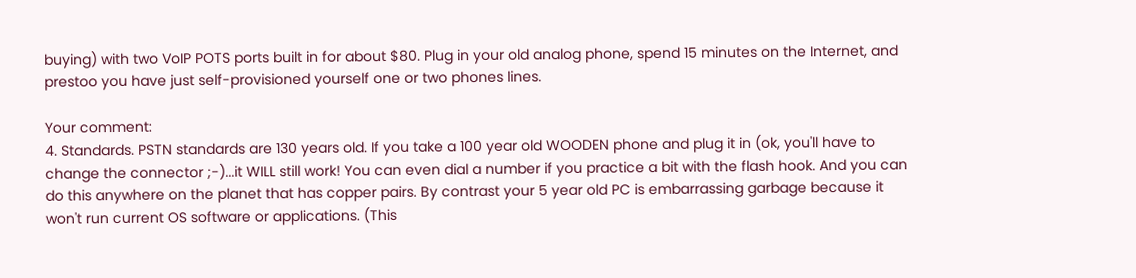buying) with two VoIP POTS ports built in for about $80. Plug in your old analog phone, spend 15 minutes on the Internet, and prestoo you have just self-provisioned yourself one or two phones lines.

Your comment:
4. Standards. PSTN standards are 130 years old. If you take a 100 year old WOODEN phone and plug it in (ok, you'll have to change the connector ;-)...it WILL still work! You can even dial a number if you practice a bit with the flash hook. And you can do this anywhere on the planet that has copper pairs. By contrast your 5 year old PC is embarrassing garbage because it won't run current OS software or applications. (This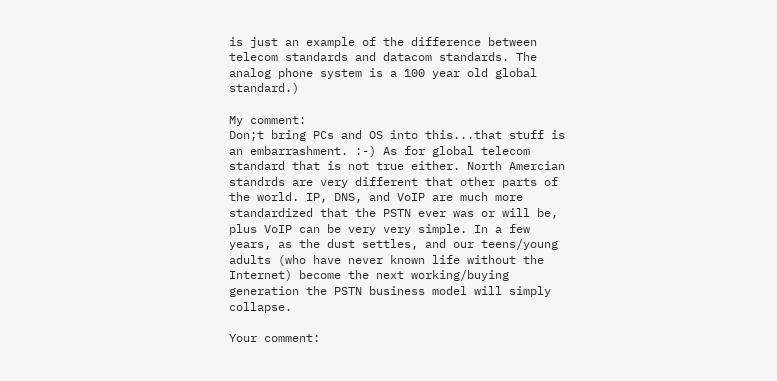is just an example of the difference between telecom standards and datacom standards. The analog phone system is a 100 year old global standard.)

My comment:
Don;t bring PCs and OS into this...that stuff is an embarrashment. :-) As for global telecom standard that is not true either. North Amercian standrds are very different that other parts of the world. IP, DNS, and VoIP are much more standardized that the PSTN ever was or will be, plus VoIP can be very very simple. In a few years, as the dust settles, and our teens/young adults (who have never known life without the Internet) become the next working/buying generation the PSTN business model will simply collapse.

Your comment: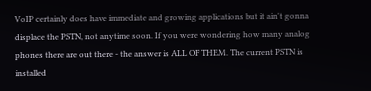VoIP certainly does have immediate and growing applications but it ain't gonna displace the PSTN, not anytime soon. If you were wondering how many analog phones there are out there - the answer is ALL OF THEM. The current PSTN is installed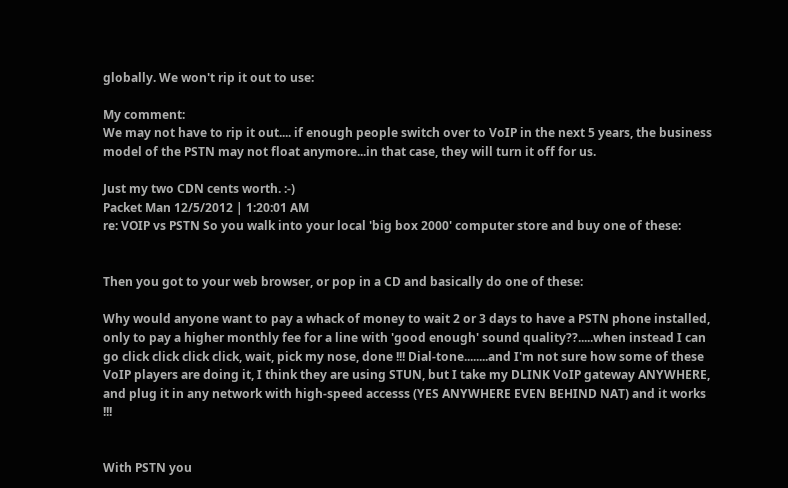globally. We won't rip it out to use:

My comment:
We may not have to rip it out.... if enough people switch over to VoIP in the next 5 years, the business model of the PSTN may not float anymore...in that case, they will turn it off for us.

Just my two CDN cents worth. :-)
Packet Man 12/5/2012 | 1:20:01 AM
re: VOIP vs PSTN So you walk into your local 'big box 2000' computer store and buy one of these:


Then you got to your web browser, or pop in a CD and basically do one of these:

Why would anyone want to pay a whack of money to wait 2 or 3 days to have a PSTN phone installed, only to pay a higher monthly fee for a line with 'good enough' sound quality??.....when instead I can go click click click click, wait, pick my nose, done !!! Dial-tone........and I'm not sure how some of these VoIP players are doing it, I think they are using STUN, but I take my DLINK VoIP gateway ANYWHERE, and plug it in any network with high-speed accesss (YES ANYWHERE EVEN BEHIND NAT) and it works !!!


With PSTN you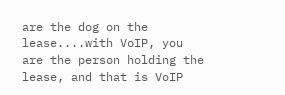are the dog on the lease....with VoIP, you are the person holding the lease, and that is VoIP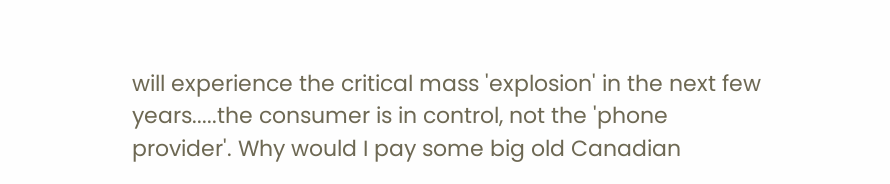will experience the critical mass 'explosion' in the next few years.....the consumer is in control, not the 'phone provider'. Why would I pay some big old Canadian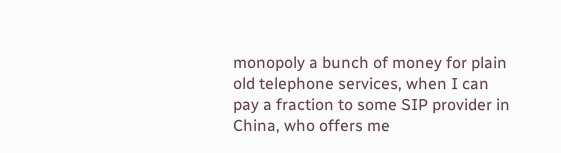monopoly a bunch of money for plain old telephone services, when I can pay a fraction to some SIP provider in China, who offers me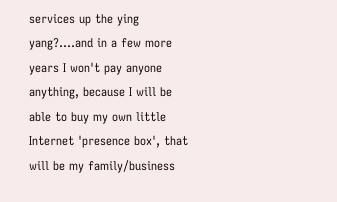services up the ying yang?....and in a few more years I won't pay anyone anything, because I will be able to buy my own little Internet 'presence box', that will be my family/business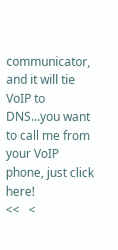communicator, and it will tie VoIP to DNS...you want to call me from your VoIP phone, just click here!
<<   <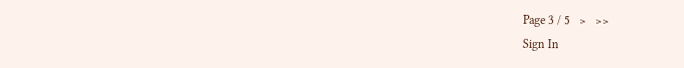Page 3 / 5   >   >>
Sign In